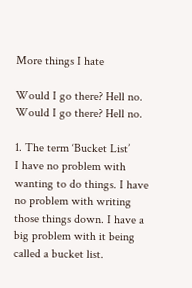More things I hate

Would I go there? Hell no.
Would I go there? Hell no.

1. The term ‘Bucket List’
I have no problem with wanting to do things. I have no problem with writing those things down. I have a big problem with it being called a bucket list.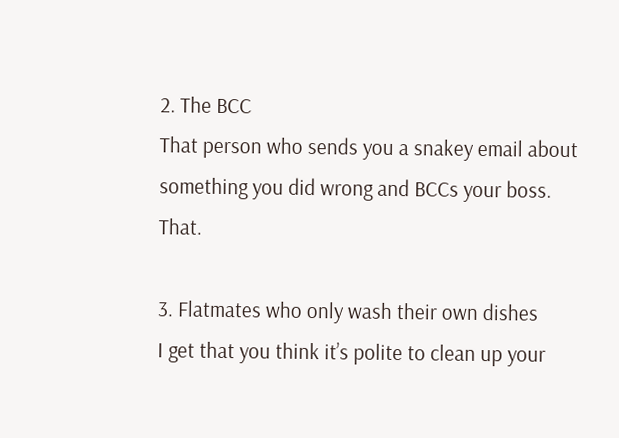2. The BCC
That person who sends you a snakey email about something you did wrong and BCCs your boss. That.

3. Flatmates who only wash their own dishes
I get that you think it’s polite to clean up your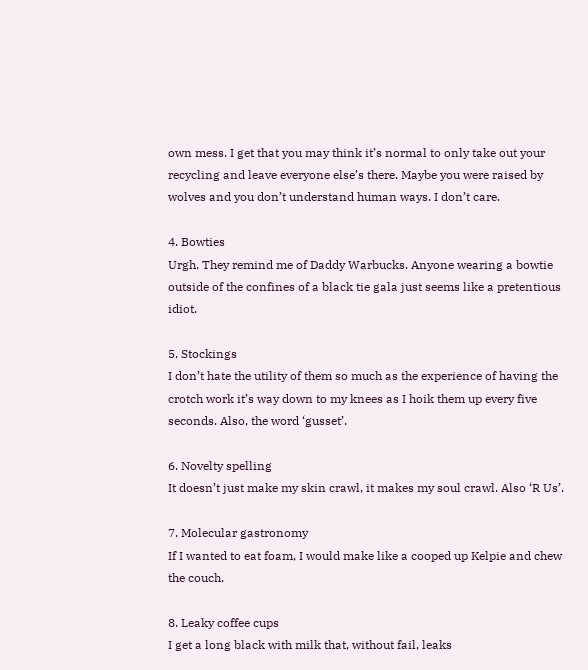own mess. I get that you may think it’s normal to only take out your recycling and leave everyone else’s there. Maybe you were raised by wolves and you don’t understand human ways. I don’t care.

4. Bowties
Urgh. They remind me of Daddy Warbucks. Anyone wearing a bowtie outside of the confines of a black tie gala just seems like a pretentious idiot.

5. Stockings
I don’t hate the utility of them so much as the experience of having the crotch work it’s way down to my knees as I hoik them up every five seconds. Also, the word ‘gusset’.

6. Novelty spelling
It doesn’t just make my skin crawl, it makes my soul crawl. Also ‘R Us’.

7. Molecular gastronomy
If I wanted to eat foam, I would make like a cooped up Kelpie and chew the couch.

8. Leaky coffee cups
I get a long black with milk that, without fail, leaks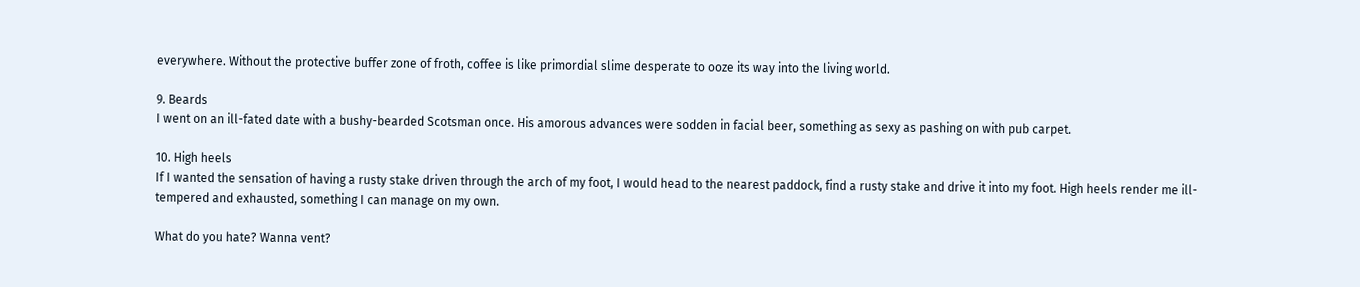everywhere. Without the protective buffer zone of froth, coffee is like primordial slime desperate to ooze its way into the living world.

9. Beards
I went on an ill-fated date with a bushy-bearded Scotsman once. His amorous advances were sodden in facial beer, something as sexy as pashing on with pub carpet.

10. High heels
If I wanted the sensation of having a rusty stake driven through the arch of my foot, I would head to the nearest paddock, find a rusty stake and drive it into my foot. High heels render me ill-tempered and exhausted, something I can manage on my own.

What do you hate? Wanna vent?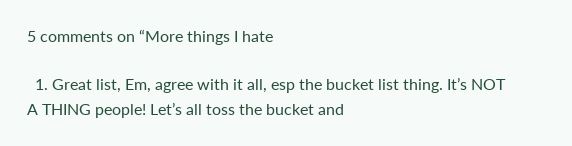5 comments on “More things I hate

  1. Great list, Em, agree with it all, esp the bucket list thing. It’s NOT A THING people! Let’s all toss the bucket and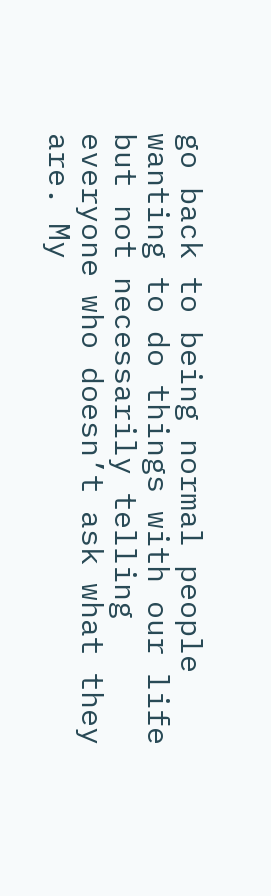go back to being normal people wanting to do things with our life but not necessarily telling everyone who doesn’t ask what they are. My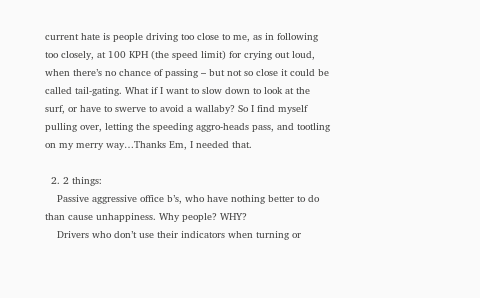current hate is people driving too close to me, as in following too closely, at 100 KPH (the speed limit) for crying out loud, when there’s no chance of passing – but not so close it could be called tail-gating. What if I want to slow down to look at the surf, or have to swerve to avoid a wallaby? So I find myself pulling over, letting the speeding aggro-heads pass, and tootling on my merry way…Thanks Em, I needed that.

  2. 2 things:
    Passive aggressive office b’s, who have nothing better to do than cause unhappiness. Why people? WHY?
    Drivers who don’t use their indicators when turning or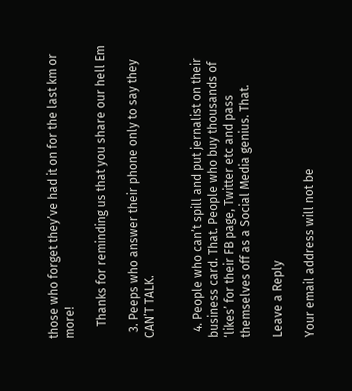those who forget they’ve had it on for the last km or more!

    Thanks for reminding us that you share our hell Em

  3. Peeps who answer their phone only to say they CAN’T TALK.


  4. People who can’t spill and put jernalist on their business card. That. People who buy thousands of ‘likes’ for their FB page, Twitter etc and pass themselves off as a Social Media genius. That.

Leave a Reply

Your email address will not be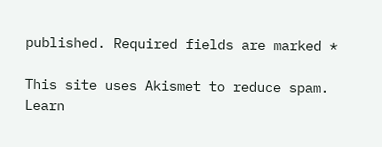published. Required fields are marked *

This site uses Akismet to reduce spam. Learn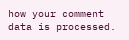how your comment data is processed.